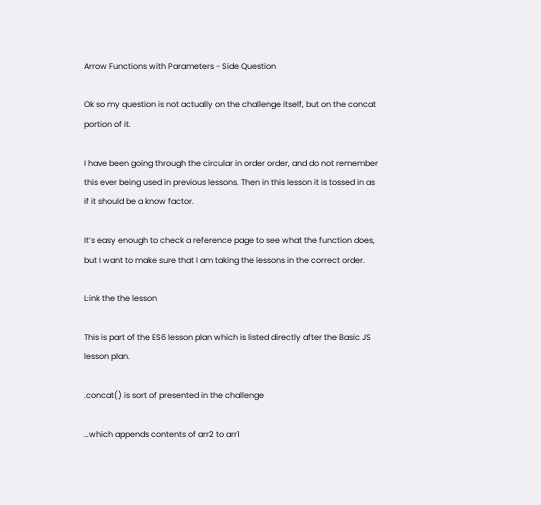Arrow Functions with Parameters - Side Question

Ok so my question is not actually on the challenge itself, but on the concat portion of it.

I have been going through the circular in order order, and do not remember this ever being used in previous lessons. Then in this lesson it is tossed in as if it should be a know factor.

It’s easy enough to check a reference page to see what the function does, but I want to make sure that I am taking the lessons in the correct order.

L:ink the the lesson

This is part of the ES6 lesson plan which is listed directly after the Basic JS lesson plan.

.concat() is sort of presented in the challenge

…which appends contents of arr2 to arr1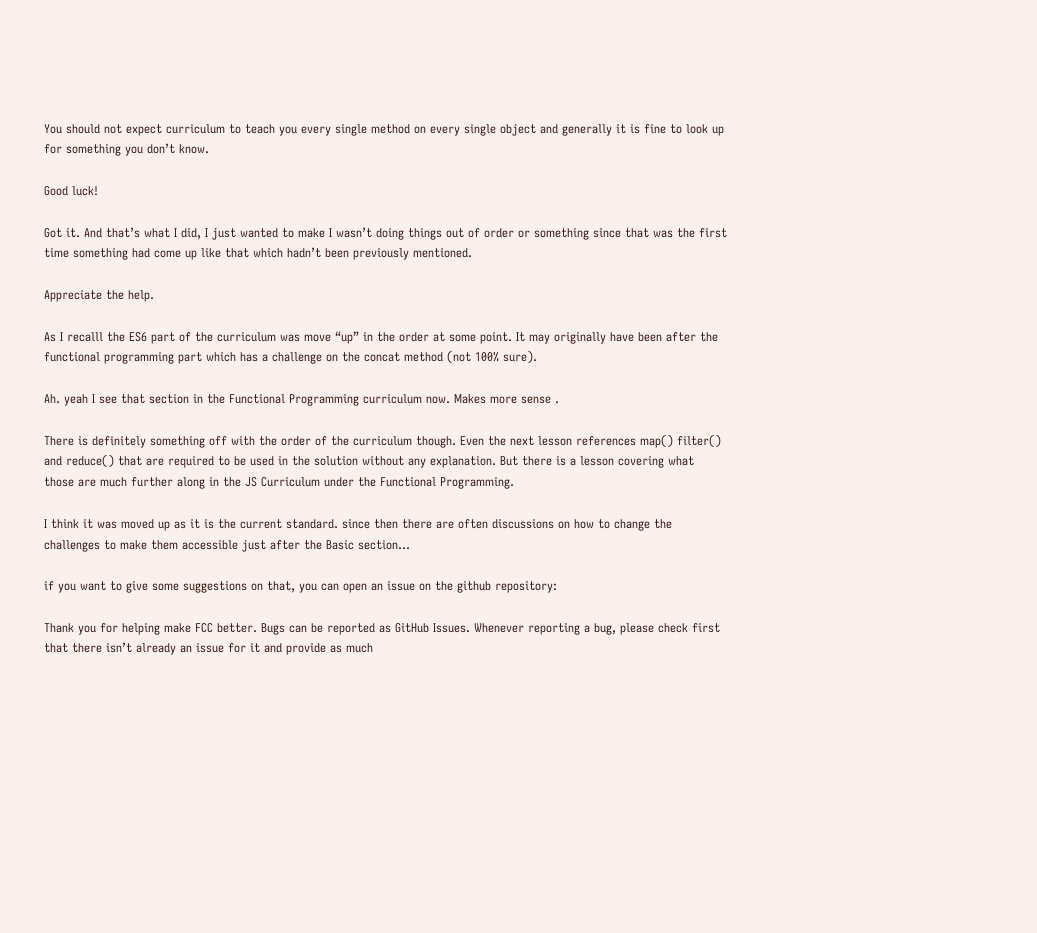You should not expect curriculum to teach you every single method on every single object and generally it is fine to look up for something you don’t know.

Good luck!

Got it. And that’s what I did, I just wanted to make I wasn’t doing things out of order or something since that was the first time something had come up like that which hadn’t been previously mentioned.

Appreciate the help.

As I recalll the ES6 part of the curriculum was move “up” in the order at some point. It may originally have been after the functional programming part which has a challenge on the concat method (not 100% sure).

Ah. yeah I see that section in the Functional Programming curriculum now. Makes more sense .

There is definitely something off with the order of the curriculum though. Even the next lesson references map() filter() and reduce() that are required to be used in the solution without any explanation. But there is a lesson covering what those are much further along in the JS Curriculum under the Functional Programming.

I think it was moved up as it is the current standard. since then there are often discussions on how to change the challenges to make them accessible just after the Basic section…

if you want to give some suggestions on that, you can open an issue on the github repository:

Thank you for helping make FCC better. Bugs can be reported as GitHub Issues. Whenever reporting a bug, please check first that there isn’t already an issue for it and provide as much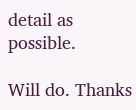detail as possible.

Will do. Thanks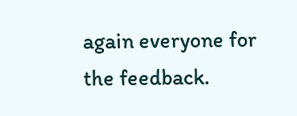again everyone for the feedback.